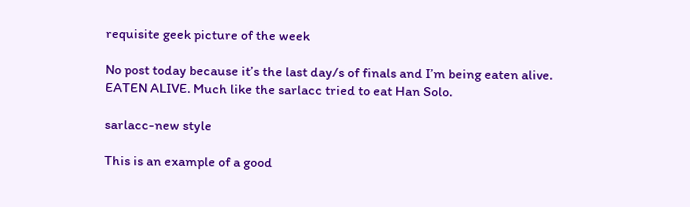requisite geek picture of the week

No post today because it’s the last day/s of finals and I’m being eaten alive. EATEN ALIVE. Much like the sarlacc tried to eat Han Solo.

sarlacc-new style

This is an example of a good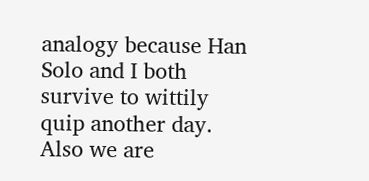analogy because Han Solo and I both survive to wittily quip another day. Also we are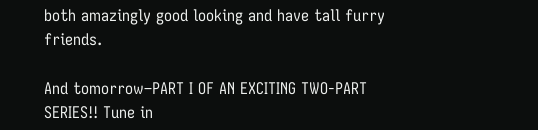both amazingly good looking and have tall furry friends.

And tomorrow–PART I OF AN EXCITING TWO-PART SERIES!! Tune in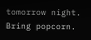tomorrow night. Bring popcorn.